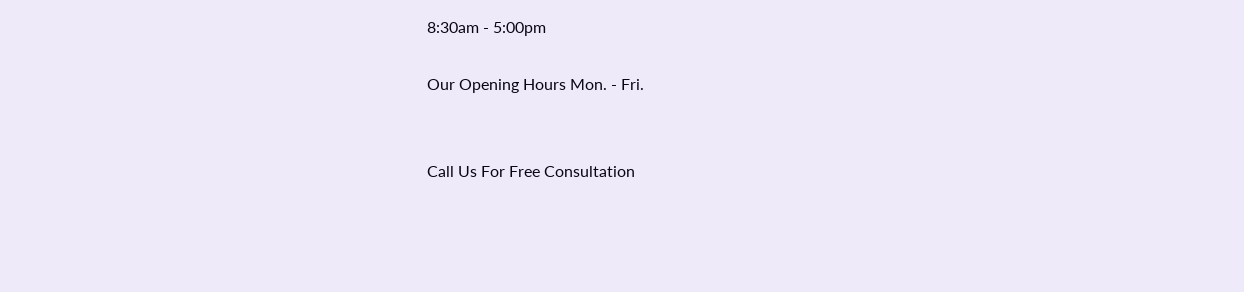8:30am - 5:00pm

Our Opening Hours Mon. - Fri.


Call Us For Free Consultation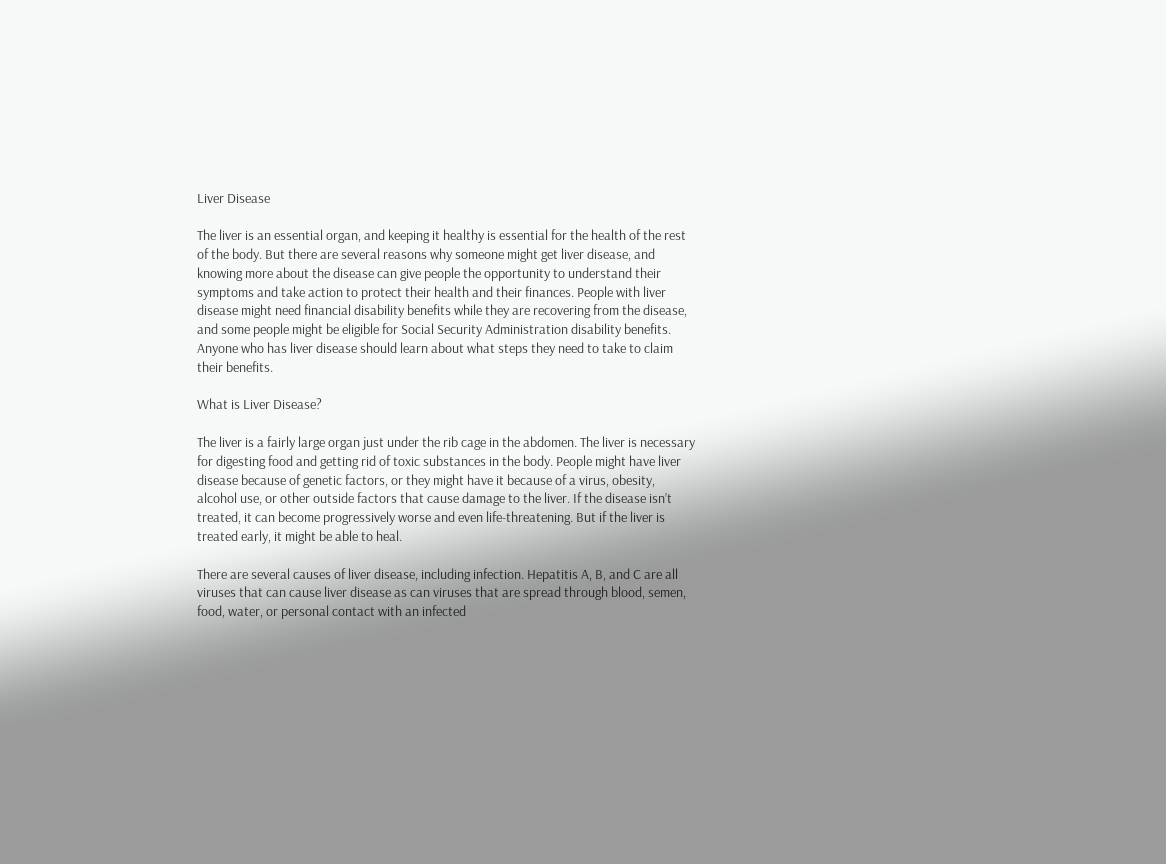Liver Disease

The liver is an essential organ, and keeping it healthy is essential for the health of the rest of the body. But there are several reasons why someone might get liver disease, and knowing more about the disease can give people the opportunity to understand their symptoms and take action to protect their health and their finances. People with liver disease might need financial disability benefits while they are recovering from the disease, and some people might be eligible for Social Security Administration disability benefits. Anyone who has liver disease should learn about what steps they need to take to claim their benefits.

What is Liver Disease?

The liver is a fairly large organ just under the rib cage in the abdomen. The liver is necessary for digesting food and getting rid of toxic substances in the body. People might have liver disease because of genetic factors, or they might have it because of a virus, obesity, alcohol use, or other outside factors that cause damage to the liver. If the disease isn’t treated, it can become progressively worse and even life-threatening. But if the liver is treated early, it might be able to heal.

There are several causes of liver disease, including infection. Hepatitis A, B, and C are all viruses that can cause liver disease as can viruses that are spread through blood, semen, food, water, or personal contact with an infected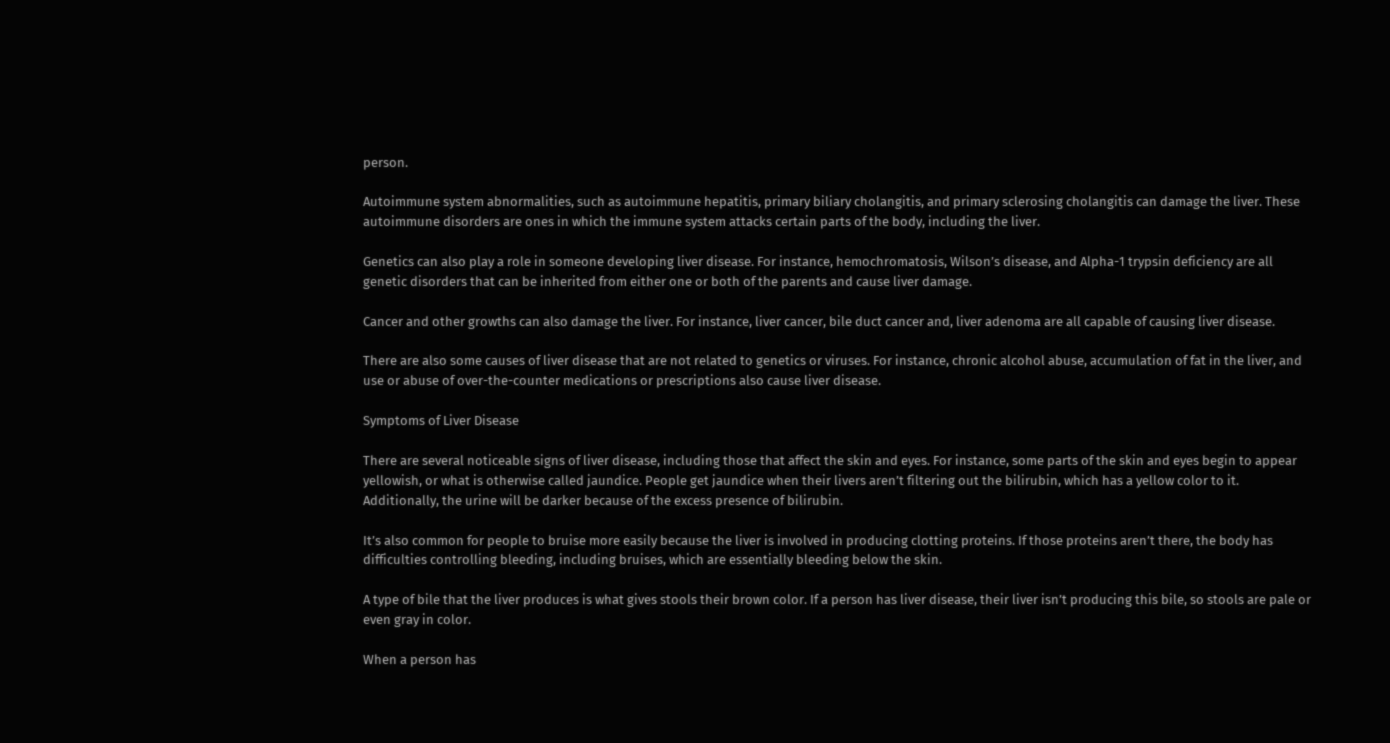person.

Autoimmune system abnormalities, such as autoimmune hepatitis, primary biliary cholangitis, and primary sclerosing cholangitis can damage the liver. These autoimmune disorders are ones in which the immune system attacks certain parts of the body, including the liver.

Genetics can also play a role in someone developing liver disease. For instance, hemochromatosis, Wilson’s disease, and Alpha-1 trypsin deficiency are all genetic disorders that can be inherited from either one or both of the parents and cause liver damage.

Cancer and other growths can also damage the liver. For instance, liver cancer, bile duct cancer and, liver adenoma are all capable of causing liver disease.

There are also some causes of liver disease that are not related to genetics or viruses. For instance, chronic alcohol abuse, accumulation of fat in the liver, and use or abuse of over-the-counter medications or prescriptions also cause liver disease.

Symptoms of Liver Disease

There are several noticeable signs of liver disease, including those that affect the skin and eyes. For instance, some parts of the skin and eyes begin to appear yellowish, or what is otherwise called jaundice. People get jaundice when their livers aren’t filtering out the bilirubin, which has a yellow color to it. Additionally, the urine will be darker because of the excess presence of bilirubin.

It’s also common for people to bruise more easily because the liver is involved in producing clotting proteins. If those proteins aren’t there, the body has difficulties controlling bleeding, including bruises, which are essentially bleeding below the skin.

A type of bile that the liver produces is what gives stools their brown color. If a person has liver disease, their liver isn’t producing this bile, so stools are pale or even gray in color.

When a person has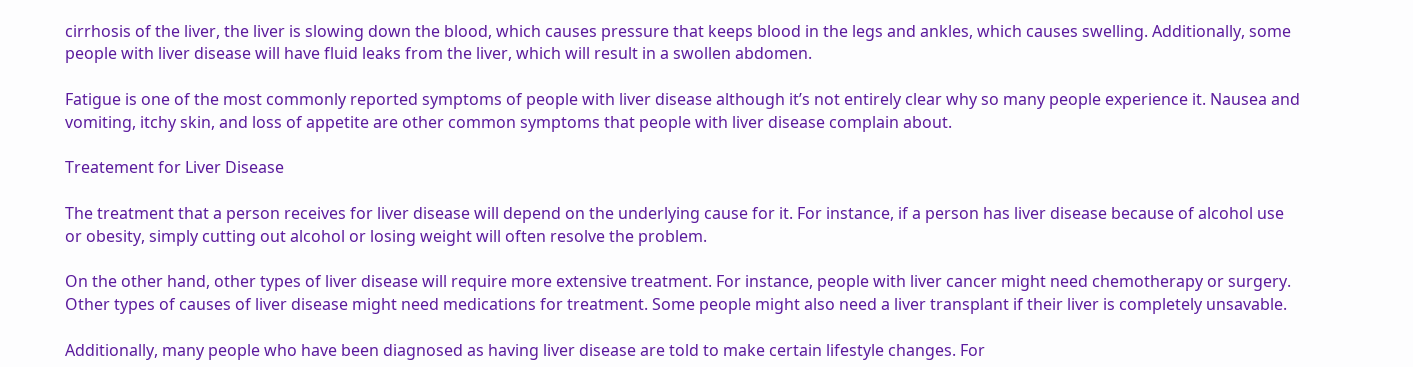cirrhosis of the liver, the liver is slowing down the blood, which causes pressure that keeps blood in the legs and ankles, which causes swelling. Additionally, some people with liver disease will have fluid leaks from the liver, which will result in a swollen abdomen.

Fatigue is one of the most commonly reported symptoms of people with liver disease although it’s not entirely clear why so many people experience it. Nausea and vomiting, itchy skin, and loss of appetite are other common symptoms that people with liver disease complain about.

Treatement for Liver Disease

The treatment that a person receives for liver disease will depend on the underlying cause for it. For instance, if a person has liver disease because of alcohol use or obesity, simply cutting out alcohol or losing weight will often resolve the problem.

On the other hand, other types of liver disease will require more extensive treatment. For instance, people with liver cancer might need chemotherapy or surgery. Other types of causes of liver disease might need medications for treatment. Some people might also need a liver transplant if their liver is completely unsavable.

Additionally, many people who have been diagnosed as having liver disease are told to make certain lifestyle changes. For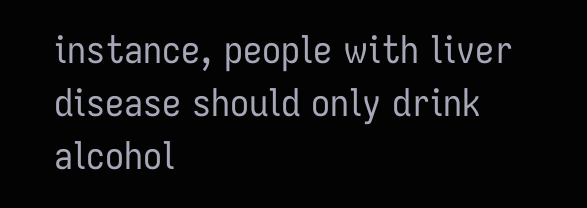instance, people with liver disease should only drink alcohol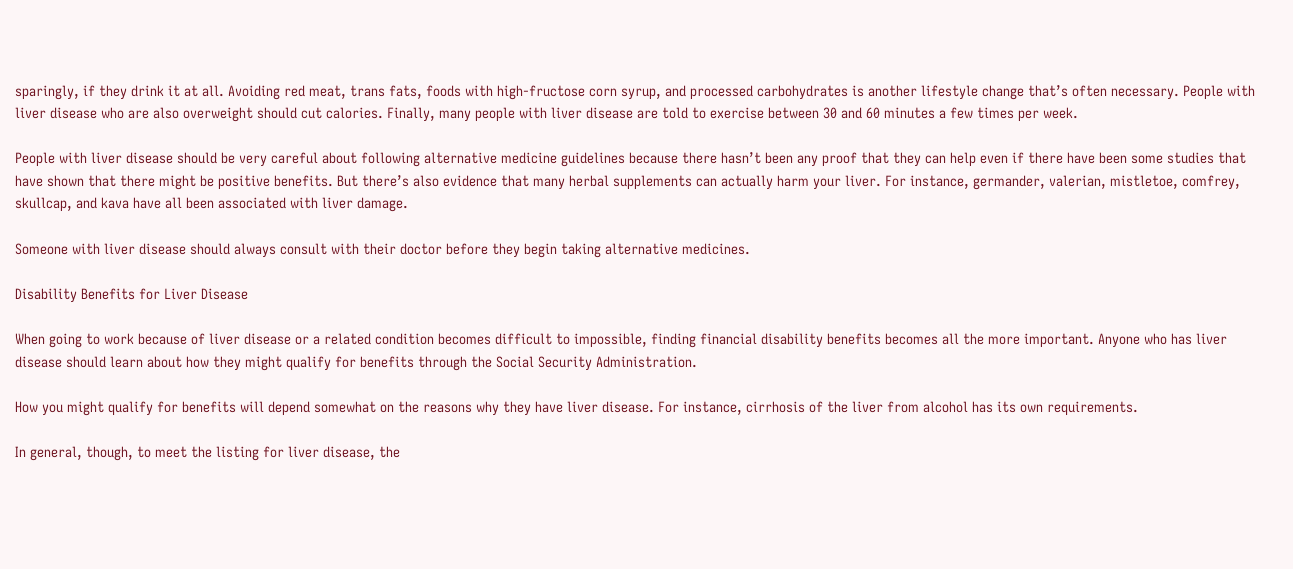sparingly, if they drink it at all. Avoiding red meat, trans fats, foods with high-fructose corn syrup, and processed carbohydrates is another lifestyle change that’s often necessary. People with liver disease who are also overweight should cut calories. Finally, many people with liver disease are told to exercise between 30 and 60 minutes a few times per week.

People with liver disease should be very careful about following alternative medicine guidelines because there hasn’t been any proof that they can help even if there have been some studies that have shown that there might be positive benefits. But there’s also evidence that many herbal supplements can actually harm your liver. For instance, germander, valerian, mistletoe, comfrey, skullcap, and kava have all been associated with liver damage.

Someone with liver disease should always consult with their doctor before they begin taking alternative medicines.

Disability Benefits for Liver Disease

When going to work because of liver disease or a related condition becomes difficult to impossible, finding financial disability benefits becomes all the more important. Anyone who has liver disease should learn about how they might qualify for benefits through the Social Security Administration.

How you might qualify for benefits will depend somewhat on the reasons why they have liver disease. For instance, cirrhosis of the liver from alcohol has its own requirements.

In general, though, to meet the listing for liver disease, the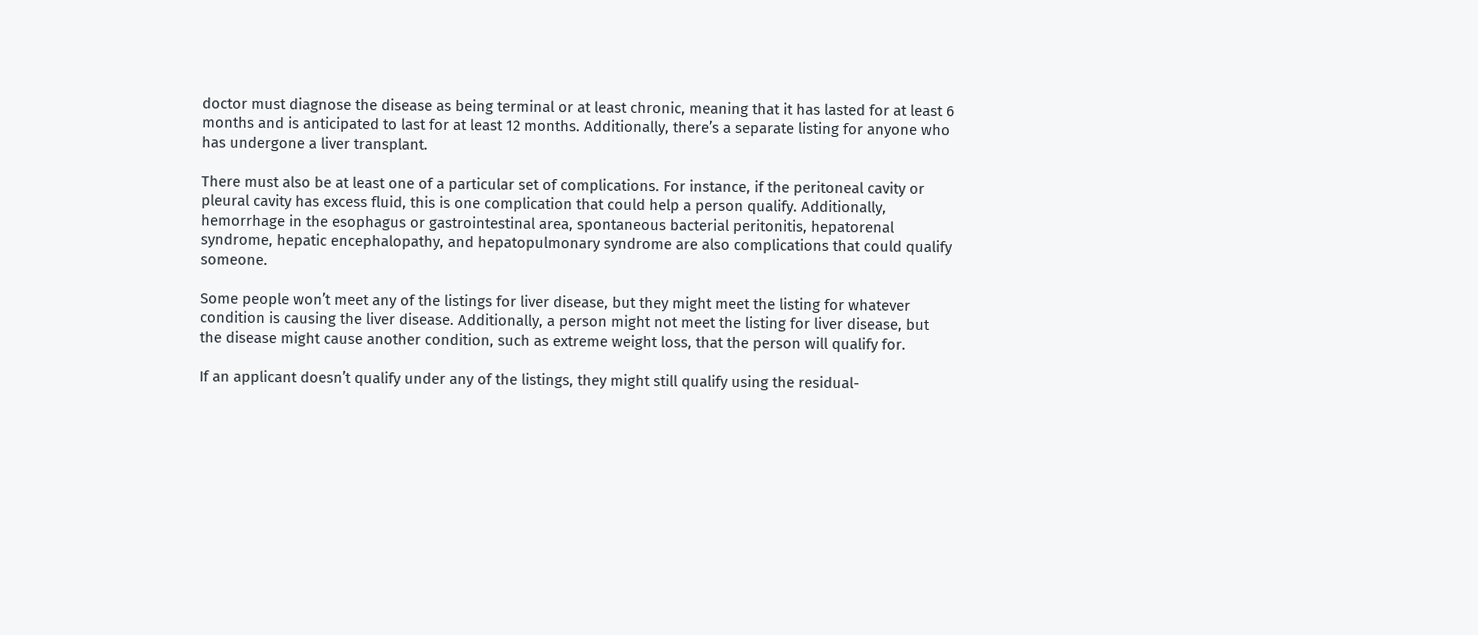doctor must diagnose the disease as being terminal or at least chronic, meaning that it has lasted for at least 6 months and is anticipated to last for at least 12 months. Additionally, there’s a separate listing for anyone who has undergone a liver transplant.

There must also be at least one of a particular set of complications. For instance, if the peritoneal cavity or pleural cavity has excess fluid, this is one complication that could help a person qualify. Additionally, hemorrhage in the esophagus or gastrointestinal area, spontaneous bacterial peritonitis, hepatorenal syndrome, hepatic encephalopathy, and hepatopulmonary syndrome are also complications that could qualify someone.

Some people won’t meet any of the listings for liver disease, but they might meet the listing for whatever condition is causing the liver disease. Additionally, a person might not meet the listing for liver disease, but the disease might cause another condition, such as extreme weight loss, that the person will qualify for.

If an applicant doesn’t qualify under any of the listings, they might still qualify using the residual-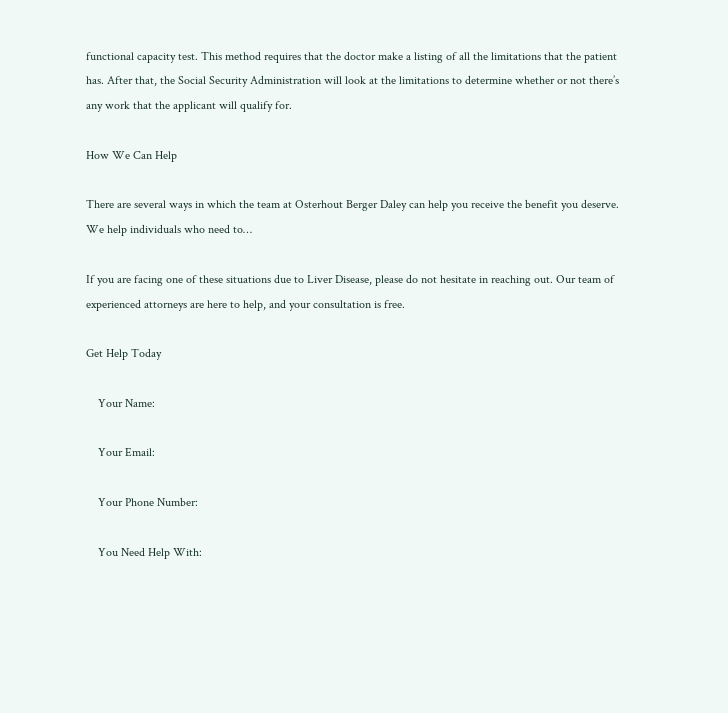functional capacity test. This method requires that the doctor make a listing of all the limitations that the patient has. After that, the Social Security Administration will look at the limitations to determine whether or not there’s any work that the applicant will qualify for.

How We Can Help

There are several ways in which the team at Osterhout Berger Daley can help you receive the benefit you deserve. We help individuals who need to…

If you are facing one of these situations due to Liver Disease, please do not hesitate in reaching out. Our team of experienced attorneys are here to help, and your consultation is free.

Get Help Today

    Your Name:

    Your Email:

    Your Phone Number:

    You Need Help With: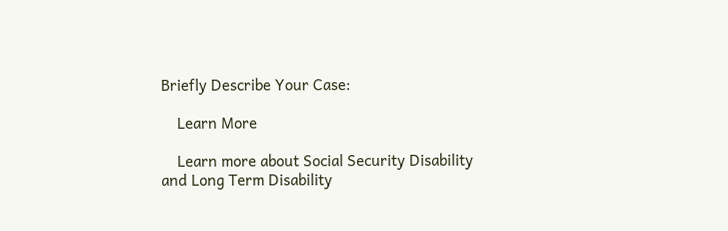Briefly Describe Your Case:

    Learn More

    Learn more about Social Security Disability and Long Term Disability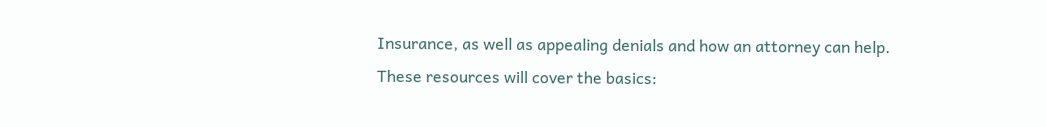Insurance, as well as appealing denials and how an attorney can help. These resources will cover the basics: